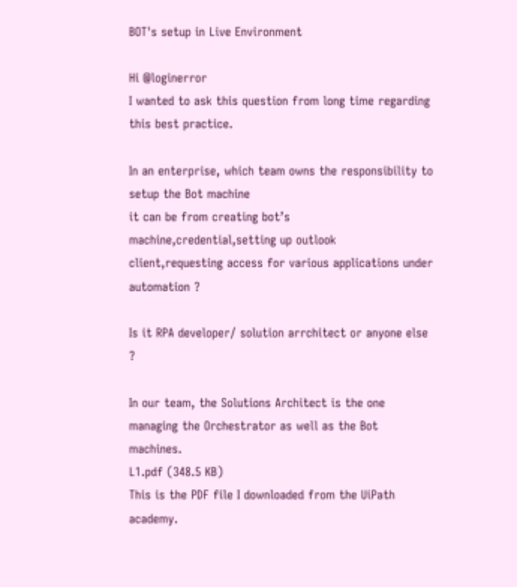BOT's setup in Live Environment

Hi @loginerror
I wanted to ask this question from long time regarding this best practice.

In an enterprise, which team owns the responsibility to setup the Bot machine
it can be from creating bot’s machine,credential,setting up outlook client,requesting access for various applications under automation ?

Is it RPA developer/ solution arrchitect or anyone else ?

In our team, the Solutions Architect is the one managing the Orchestrator as well as the Bot machines.
L1.pdf (348.5 KB)
This is the PDF file I downloaded from the UiPath academy.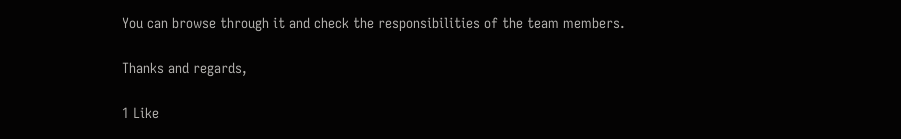You can browse through it and check the responsibilities of the team members.

Thanks and regards,

1 Like